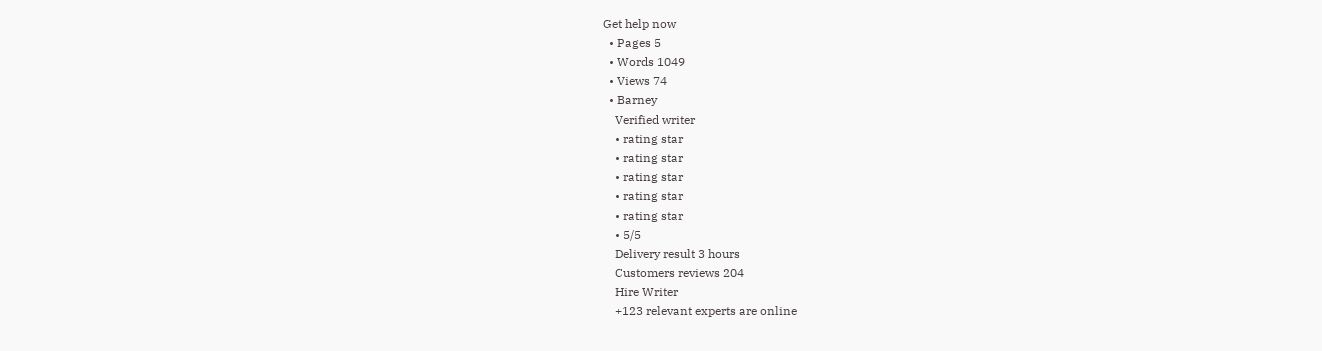Get help now
  • Pages 5
  • Words 1049
  • Views 74
  • Barney
    Verified writer
    • rating star
    • rating star
    • rating star
    • rating star
    • rating star
    • 5/5
    Delivery result 3 hours
    Customers reviews 204
    Hire Writer
    +123 relevant experts are online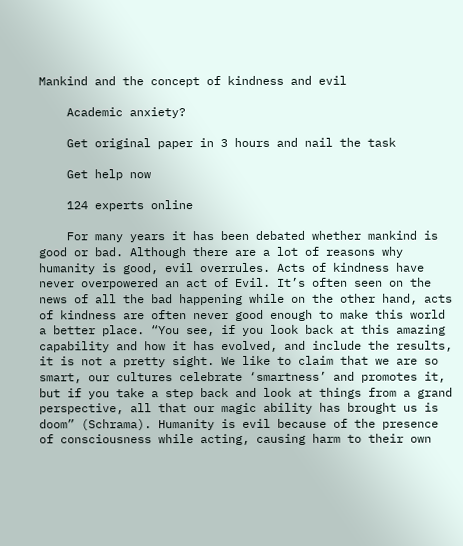Mankind and the concept of kindness and evil

    Academic anxiety?

    Get original paper in 3 hours and nail the task

    Get help now

    124 experts online

    For many years it has been debated whether mankind is good or bad. Although there are a lot of reasons why humanity is good, evil overrules. Acts of kindness have never overpowered an act of Evil. It’s often seen on the news of all the bad happening while on the other hand, acts of kindness are often never good enough to make this world a better place. “You see, if you look back at this amazing capability and how it has evolved, and include the results, it is not a pretty sight. We like to claim that we are so smart, our cultures celebrate ‘smartness’ and promotes it, but if you take a step back and look at things from a grand perspective, all that our magic ability has brought us is doom” (Schrama). Humanity is evil because of the presence of consciousness while acting, causing harm to their own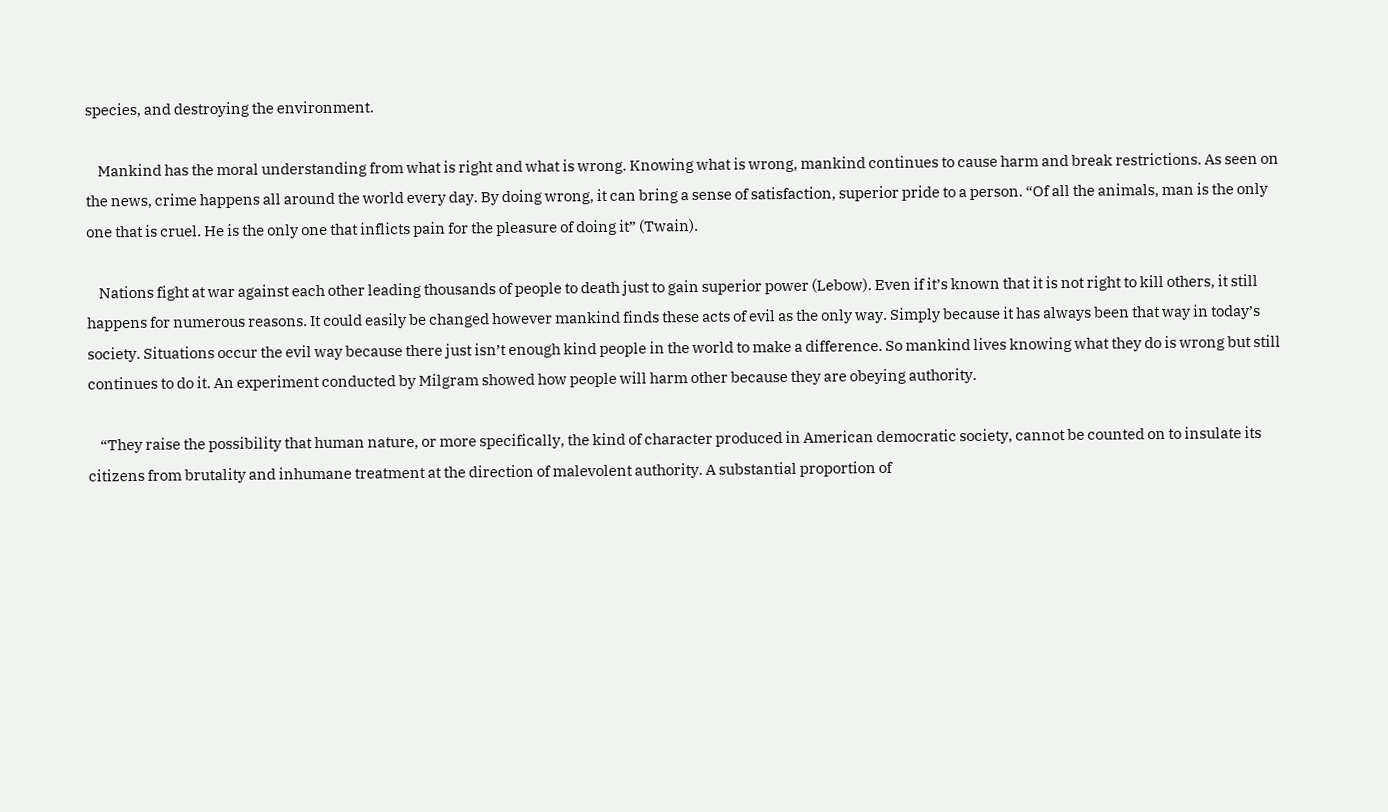species, and destroying the environment.

    Mankind has the moral understanding from what is right and what is wrong. Knowing what is wrong, mankind continues to cause harm and break restrictions. As seen on the news, crime happens all around the world every day. By doing wrong, it can bring a sense of satisfaction, superior pride to a person. “Of all the animals, man is the only one that is cruel. He is the only one that inflicts pain for the pleasure of doing it” (Twain).

    Nations fight at war against each other leading thousands of people to death just to gain superior power (Lebow). Even if it’s known that it is not right to kill others, it still happens for numerous reasons. It could easily be changed however mankind finds these acts of evil as the only way. Simply because it has always been that way in today’s society. Situations occur the evil way because there just isn’t enough kind people in the world to make a difference. So mankind lives knowing what they do is wrong but still continues to do it. An experiment conducted by Milgram showed how people will harm other because they are obeying authority.

    “They raise the possibility that human nature, or more specifically, the kind of character produced in American democratic society, cannot be counted on to insulate its citizens from brutality and inhumane treatment at the direction of malevolent authority. A substantial proportion of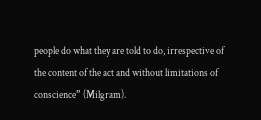people do what they are told to do, irrespective of the content of the act and without limitations of conscience” (Milgram).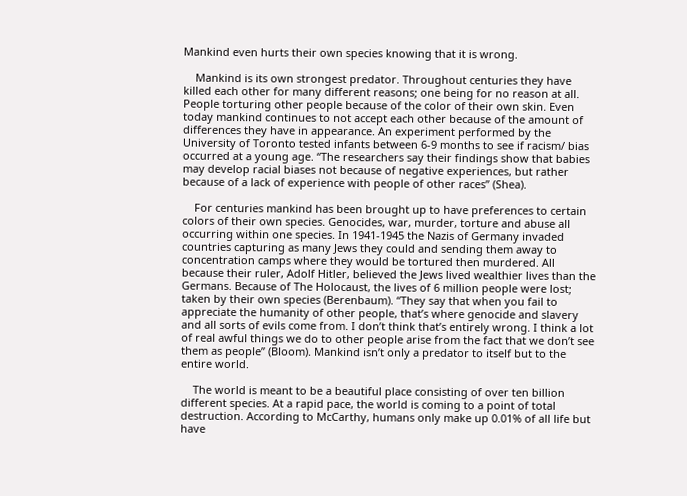Mankind even hurts their own species knowing that it is wrong.

    Mankind is its own strongest predator. Throughout centuries they have killed each other for many different reasons; one being for no reason at all. People torturing other people because of the color of their own skin. Even today mankind continues to not accept each other because of the amount of differences they have in appearance. An experiment performed by the University of Toronto tested infants between 6-9 months to see if racism/ bias occurred at a young age. “The researchers say their findings show that babies may develop racial biases not because of negative experiences, but rather because of a lack of experience with people of other races” (Shea).

    For centuries mankind has been brought up to have preferences to certain colors of their own species. Genocides, war, murder, torture and abuse all occurring within one species. In 1941-1945 the Nazis of Germany invaded countries capturing as many Jews they could and sending them away to concentration camps where they would be tortured then murdered. All because their ruler, Adolf Hitler, believed the Jews lived wealthier lives than the Germans. Because of The Holocaust, the lives of 6 million people were lost; taken by their own species (Berenbaum). “They say that when you fail to appreciate the humanity of other people, that’s where genocide and slavery and all sorts of evils come from. I don’t think that’s entirely wrong. I think a lot of real awful things we do to other people arise from the fact that we don’t see them as people” (Bloom). Mankind isn’t only a predator to itself but to the entire world.

    The world is meant to be a beautiful place consisting of over ten billion different species. At a rapid pace, the world is coming to a point of total destruction. According to McCarthy, humans only make up 0.01% of all life but have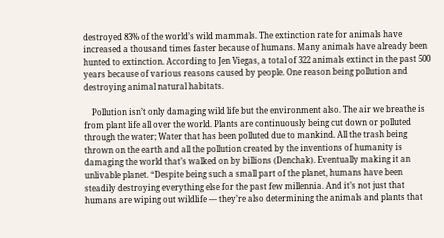destroyed 83% of the world’s wild mammals. The extinction rate for animals have increased a thousand times faster because of humans. Many animals have already been hunted to extinction. According to Jen Viegas, a total of 322 animals extinct in the past 500 years because of various reasons caused by people. One reason being pollution and destroying animal natural habitats.

    Pollution isn’t only damaging wild life but the environment also. The air we breathe is from plant life all over the world. Plants are continuously being cut down or polluted through the water; Water that has been polluted due to mankind. All the trash being thrown on the earth and all the pollution created by the inventions of humanity is damaging the world that’s walked on by billions (Denchak). Eventually making it an unlivable planet. “Despite being such a small part of the planet, humans have been steadily destroying everything else for the past few millennia. And it’s not just that humans are wiping out wildlife — they’re also determining the animals and plants that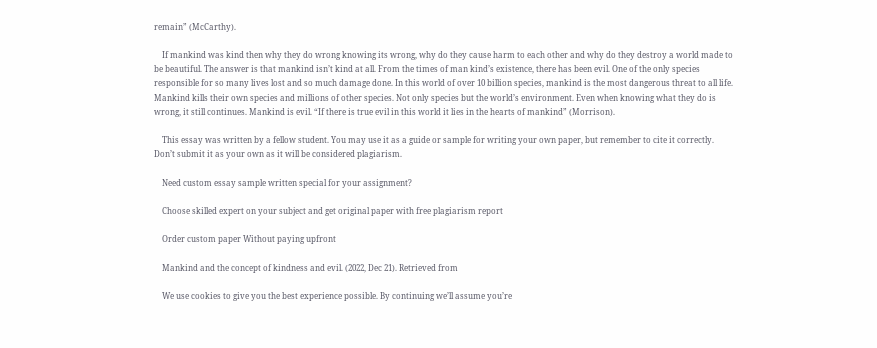remain” (McCarthy).

    If mankind was kind then why they do wrong knowing its wrong, why do they cause harm to each other and why do they destroy a world made to be beautiful. The answer is that mankind isn’t kind at all. From the times of man kind’s existence, there has been evil. One of the only species responsible for so many lives lost and so much damage done. In this world of over 10 billion species, mankind is the most dangerous threat to all life. Mankind kills their own species and millions of other species. Not only species but the world’s environment. Even when knowing what they do is wrong, it still continues. Mankind is evil. “If there is true evil in this world it lies in the hearts of mankind” (Morrison).

    This essay was written by a fellow student. You may use it as a guide or sample for writing your own paper, but remember to cite it correctly. Don’t submit it as your own as it will be considered plagiarism.

    Need custom essay sample written special for your assignment?

    Choose skilled expert on your subject and get original paper with free plagiarism report

    Order custom paper Without paying upfront

    Mankind and the concept of kindness and evil. (2022, Dec 21). Retrieved from

    We use cookies to give you the best experience possible. By continuing we’ll assume you’re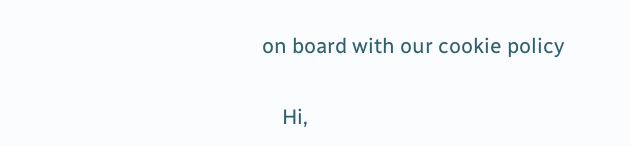on board with our cookie policy

    Hi,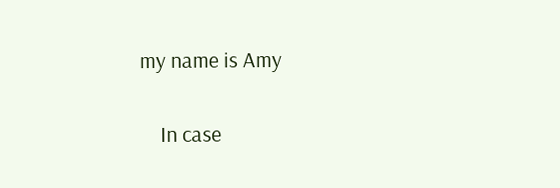my name is Amy

    In case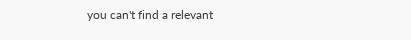you can't find a relevant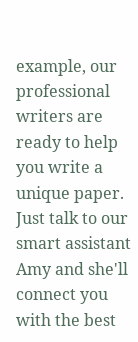example, our professional writers are ready to help you write a unique paper. Just talk to our smart assistant Amy and she'll connect you with the best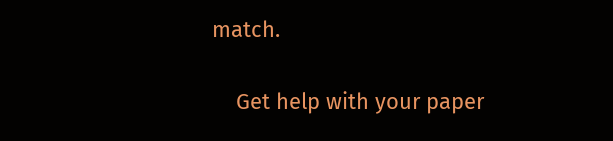match.

    Get help with your paper